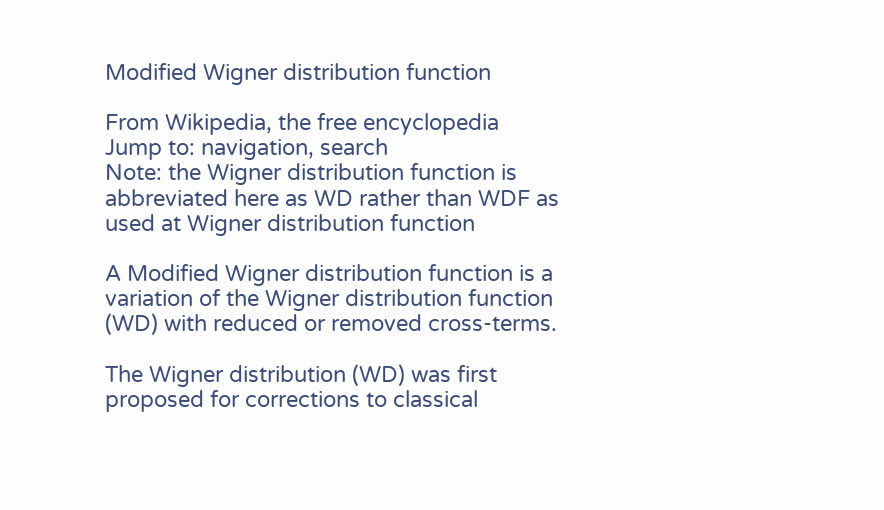Modified Wigner distribution function

From Wikipedia, the free encyclopedia
Jump to: navigation, search
Note: the Wigner distribution function is abbreviated here as WD rather than WDF as used at Wigner distribution function

A Modified Wigner distribution function is a variation of the Wigner distribution function (WD) with reduced or removed cross-terms.

The Wigner distribution (WD) was first proposed for corrections to classical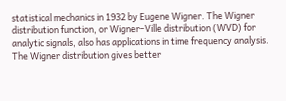statistical mechanics in 1932 by Eugene Wigner. The Wigner distribution function, or Wigner–Ville distribution (WVD) for analytic signals, also has applications in time frequency analysis. The Wigner distribution gives better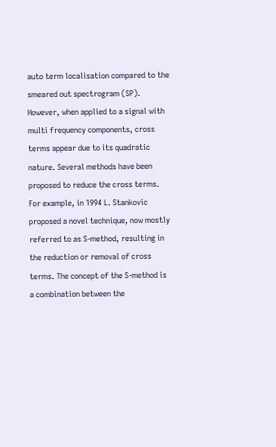auto term localisation compared to the smeared out spectrogram (SP). However, when applied to a signal with multi frequency components, cross terms appear due to its quadratic nature. Several methods have been proposed to reduce the cross terms. For example, in 1994 L. Stankovic proposed a novel technique, now mostly referred to as S-method, resulting in the reduction or removal of cross terms. The concept of the S-method is a combination between the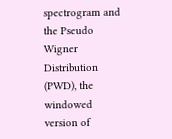spectrogram and the Pseudo Wigner Distribution (PWD), the windowed version of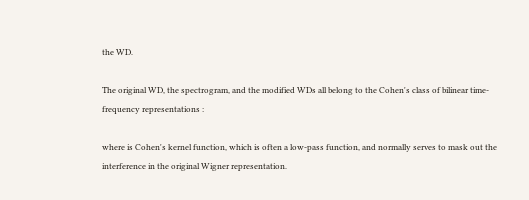the WD.

The original WD, the spectrogram, and the modified WDs all belong to the Cohen's class of bilinear time-frequency representations :

where is Cohen's kernel function, which is often a low-pass function, and normally serves to mask out the interference in the original Wigner representation.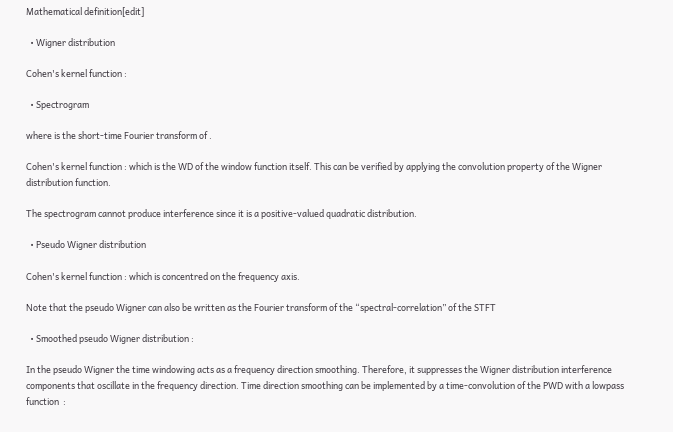Mathematical definition[edit]

  • Wigner distribution

Cohen's kernel function :

  • Spectrogram

where is the short-time Fourier transform of .

Cohen's kernel function : which is the WD of the window function itself. This can be verified by applying the convolution property of the Wigner distribution function.

The spectrogram cannot produce interference since it is a positive-valued quadratic distribution.

  • Pseudo Wigner distribution

Cohen's kernel function : which is concentred on the frequency axis.

Note that the pseudo Wigner can also be written as the Fourier transform of the “spectral-correlation” of the STFT

  • Smoothed pseudo Wigner distribution :

In the pseudo Wigner the time windowing acts as a frequency direction smoothing. Therefore, it suppresses the Wigner distribution interference components that oscillate in the frequency direction. Time direction smoothing can be implemented by a time-convolution of the PWD with a lowpass function  :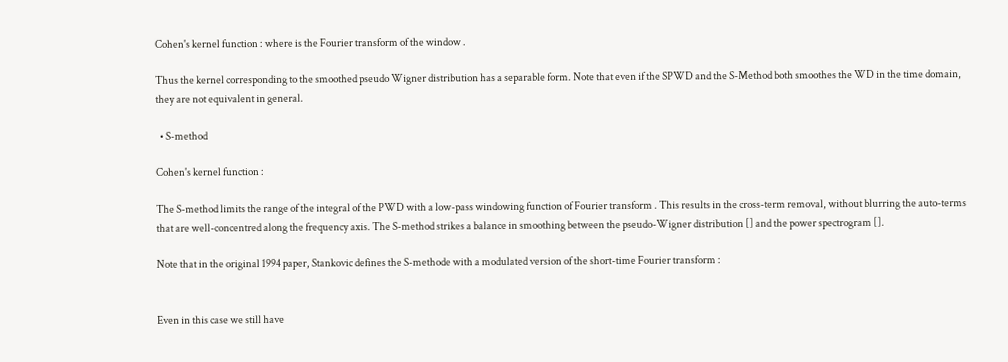Cohen's kernel function : where is the Fourier transform of the window .

Thus the kernel corresponding to the smoothed pseudo Wigner distribution has a separable form. Note that even if the SPWD and the S-Method both smoothes the WD in the time domain, they are not equivalent in general.

  • S-method

Cohen's kernel function :

The S-method limits the range of the integral of the PWD with a low-pass windowing function of Fourier transform . This results in the cross-term removal, without blurring the auto-terms that are well-concentred along the frequency axis. The S-method strikes a balance in smoothing between the pseudo-Wigner distribution [] and the power spectrogram [].

Note that in the original 1994 paper, Stankovic defines the S-methode with a modulated version of the short-time Fourier transform :


Even in this case we still have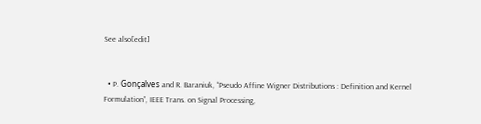See also[edit]


  • P. Gonçalves and R. Baraniuk, “Pseudo Affine Wigner Distributions : Definition and Kernel Formulation”, IEEE Trans. on Signal Processing,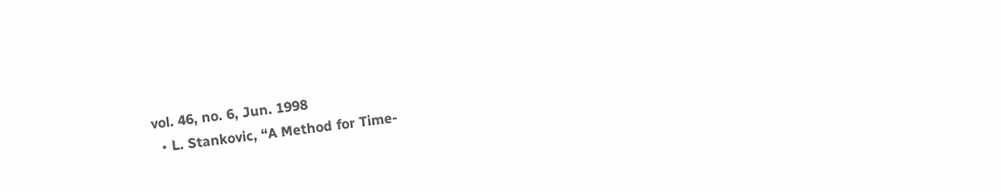vol. 46, no. 6, Jun. 1998
  • L. Stankovic, “A Method for Time-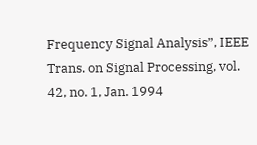Frequency Signal Analysis”, IEEE Trans. on Signal Processing, vol. 42, no. 1, Jan. 1994